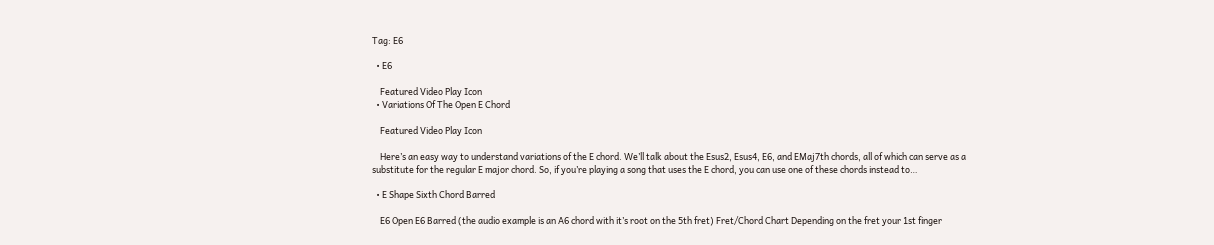Tag: E6

  • E6

    Featured Video Play Icon
  • Variations Of The Open E Chord

    Featured Video Play Icon

    Here’s an easy way to understand variations of the E chord. We’ll talk about the Esus2, Esus4, E6, and EMaj7th chords, all of which can serve as a substitute for the regular E major chord. So, if you’re playing a song that uses the E chord, you can use one of these chords instead to…

  • E Shape Sixth Chord Barred

    E6 Open E6 Barred (the audio example is an A6 chord with it’s root on the 5th fret) Fret/Chord Chart Depending on the fret your 1st finger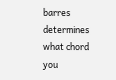barres determines what chord you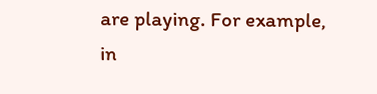are playing. For example, in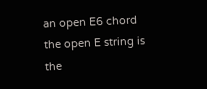an open E6 chord the open E string is the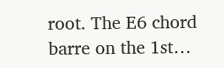root. The E6 chord barre on the 1st…